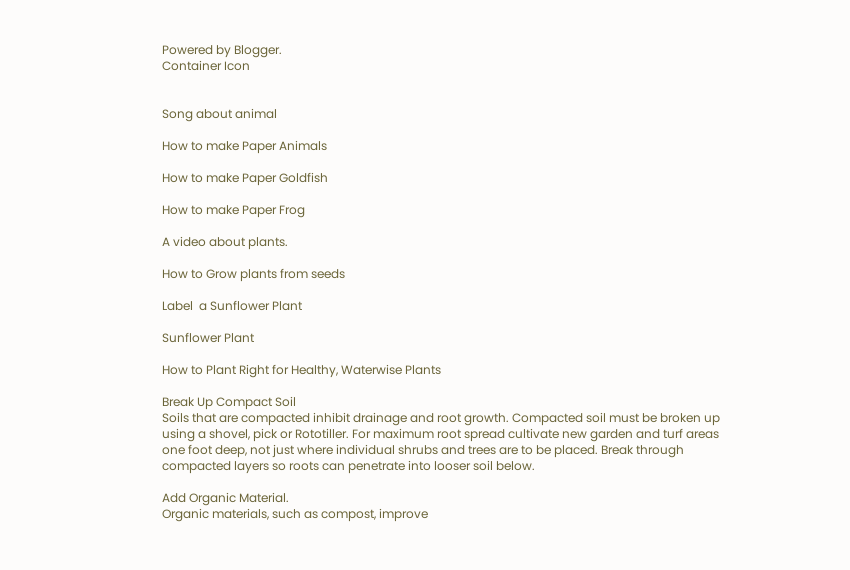Powered by Blogger.
Container Icon


Song about animal

How to make Paper Animals

How to make Paper Goldfish

How to make Paper Frog

A video about plants.

How to Grow plants from seeds

Label  a Sunflower Plant

Sunflower Plant

How to Plant Right for Healthy, Waterwise Plants

Break Up Compact Soil
Soils that are compacted inhibit drainage and root growth. Compacted soil must be broken up using a shovel, pick or Rototiller. For maximum root spread cultivate new garden and turf areas one foot deep, not just where individual shrubs and trees are to be placed. Break through compacted layers so roots can penetrate into looser soil below.

Add Organic Material.
Organic materials, such as compost, improve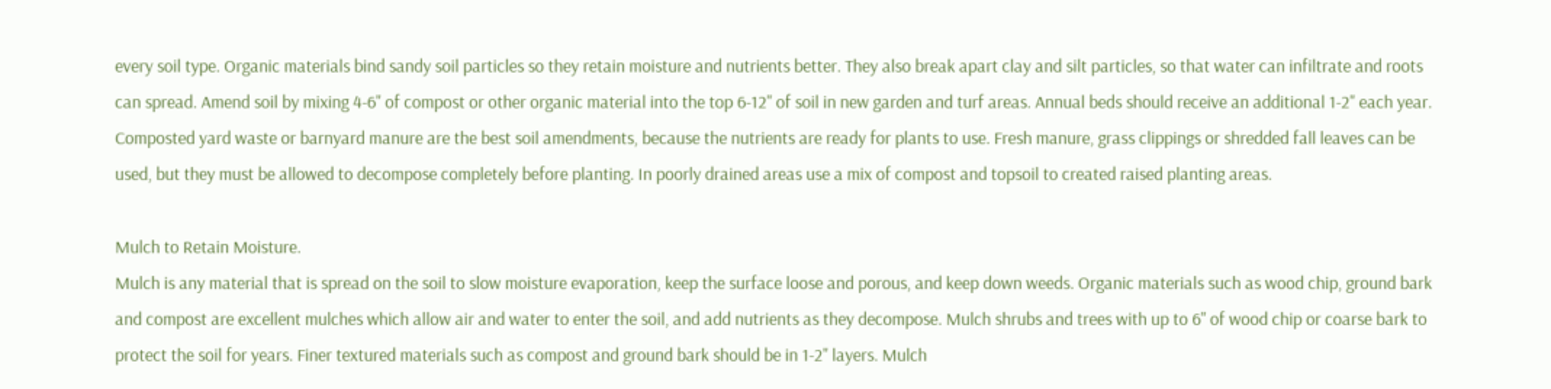every soil type. Organic materials bind sandy soil particles so they retain moisture and nutrients better. They also break apart clay and silt particles, so that water can infiltrate and roots can spread. Amend soil by mixing 4-6" of compost or other organic material into the top 6-12" of soil in new garden and turf areas. Annual beds should receive an additional 1-2" each year. Composted yard waste or barnyard manure are the best soil amendments, because the nutrients are ready for plants to use. Fresh manure, grass clippings or shredded fall leaves can be used, but they must be allowed to decompose completely before planting. In poorly drained areas use a mix of compost and topsoil to created raised planting areas.

Mulch to Retain Moisture.
Mulch is any material that is spread on the soil to slow moisture evaporation, keep the surface loose and porous, and keep down weeds. Organic materials such as wood chip, ground bark and compost are excellent mulches which allow air and water to enter the soil, and add nutrients as they decompose. Mulch shrubs and trees with up to 6" of wood chip or coarse bark to protect the soil for years. Finer textured materials such as compost and ground bark should be in 1-2" layers. Mulch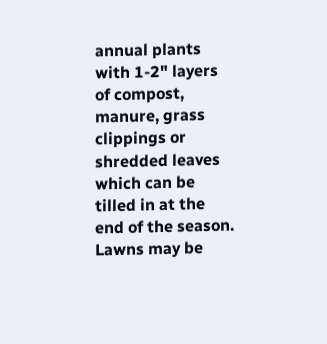annual plants with 1-2" layers of compost, manure, grass clippings or shredded leaves which can be tilled in at the end of the season. Lawns may be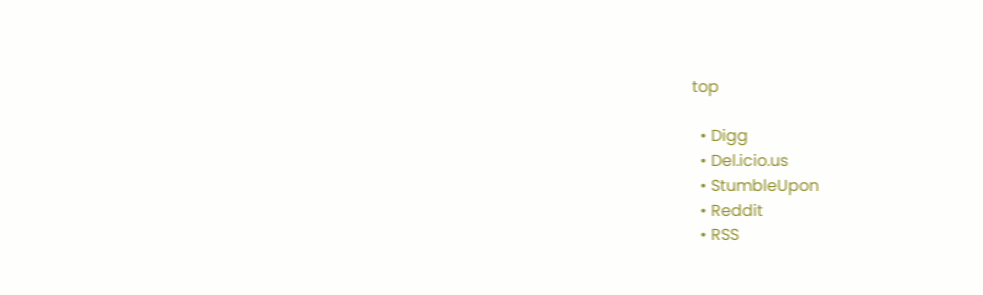top

  • Digg
  • Del.icio.us
  • StumbleUpon
  • Reddit
  • RSS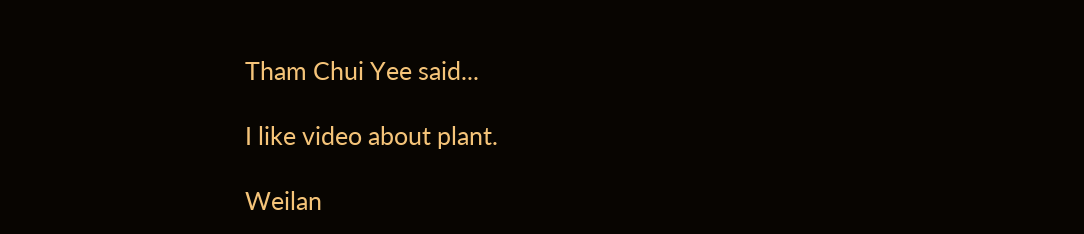Tham Chui Yee said...

I like video about plant.

Weilan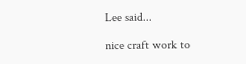Lee said...

nice craft work to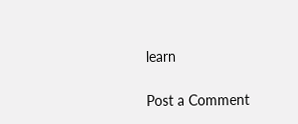learn

Post a Comment